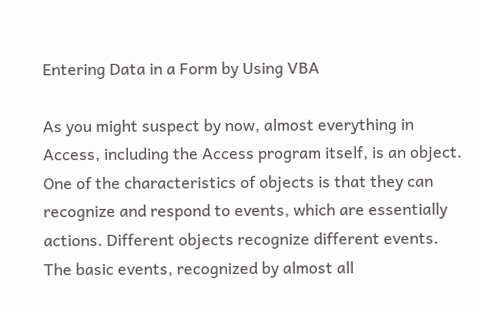Entering Data in a Form by Using VBA

As you might suspect by now, almost everything in Access, including the Access program itself, is an object. One of the characteristics of objects is that they can recognize and respond to events, which are essentially actions. Different objects recognize different events. The basic events, recognized by almost all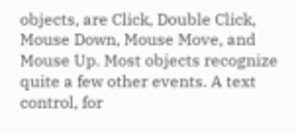objects, are Click, Double Click, Mouse Down, Mouse Move, and Mouse Up. Most objects recognize quite a few other events. A text control, for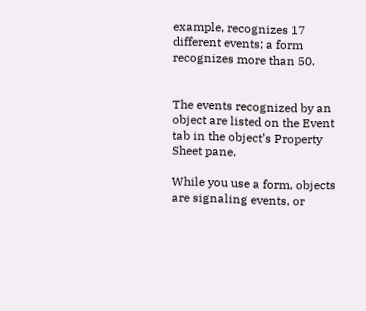example, recognizes 17 different events; a form recognizes more than 50.


The events recognized by an object are listed on the Event tab in the object’s Property Sheet pane.

While you use a form, objects are signaling events, or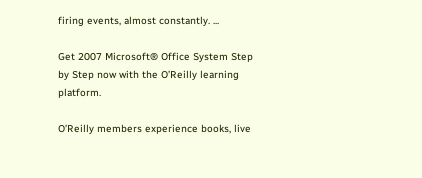firing events, almost constantly. ...

Get 2007 Microsoft® Office System Step by Step now with the O’Reilly learning platform.

O’Reilly members experience books, live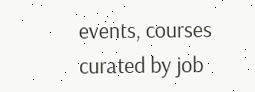events, courses curated by job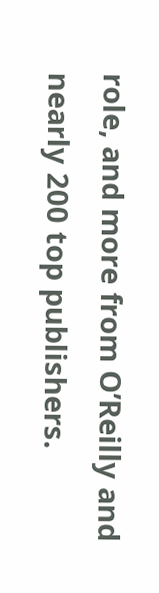role, and more from O’Reilly and nearly 200 top publishers.